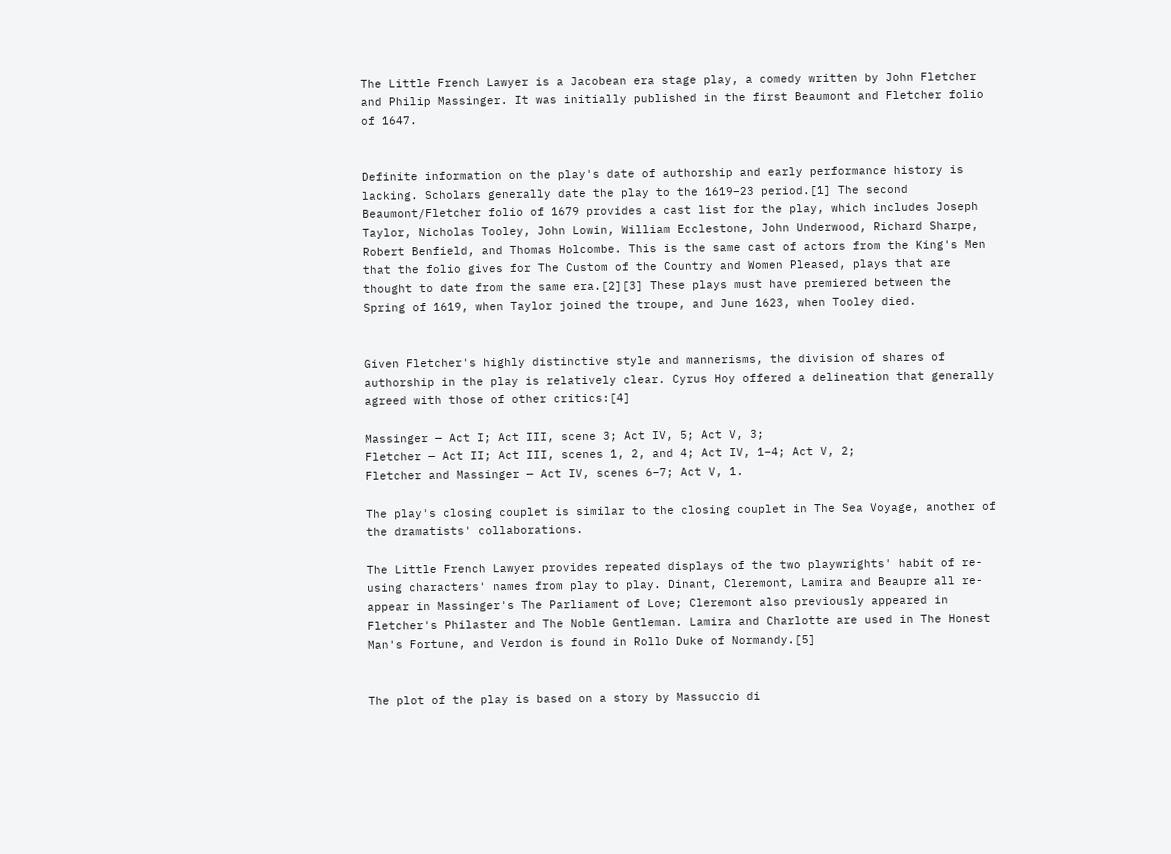The Little French Lawyer is a Jacobean era stage play, a comedy written by John Fletcher and Philip Massinger. It was initially published in the first Beaumont and Fletcher folio of 1647.


Definite information on the play's date of authorship and early performance history is lacking. Scholars generally date the play to the 1619–23 period.[1] The second Beaumont/Fletcher folio of 1679 provides a cast list for the play, which includes Joseph Taylor, Nicholas Tooley, John Lowin, William Ecclestone, John Underwood, Richard Sharpe, Robert Benfield, and Thomas Holcombe. This is the same cast of actors from the King's Men that the folio gives for The Custom of the Country and Women Pleased, plays that are thought to date from the same era.[2][3] These plays must have premiered between the Spring of 1619, when Taylor joined the troupe, and June 1623, when Tooley died.


Given Fletcher's highly distinctive style and mannerisms, the division of shares of authorship in the play is relatively clear. Cyrus Hoy offered a delineation that generally agreed with those of other critics:[4]

Massinger — Act I; Act III, scene 3; Act IV, 5; Act V, 3;
Fletcher — Act II; Act III, scenes 1, 2, and 4; Act IV, 1–4; Act V, 2;
Fletcher and Massinger — Act IV, scenes 6–7; Act V, 1.

The play's closing couplet is similar to the closing couplet in The Sea Voyage, another of the dramatists' collaborations.

The Little French Lawyer provides repeated displays of the two playwrights' habit of re-using characters' names from play to play. Dinant, Cleremont, Lamira and Beaupre all re-appear in Massinger's The Parliament of Love; Cleremont also previously appeared in Fletcher's Philaster and The Noble Gentleman. Lamira and Charlotte are used in The Honest Man's Fortune, and Verdon is found in Rollo Duke of Normandy.[5]


The plot of the play is based on a story by Massuccio di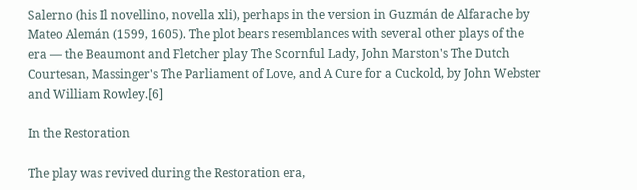Salerno (his Il novellino, novella xli), perhaps in the version in Guzmán de Alfarache by Mateo Alemán (1599, 1605). The plot bears resemblances with several other plays of the era — the Beaumont and Fletcher play The Scornful Lady, John Marston's The Dutch Courtesan, Massinger's The Parliament of Love, and A Cure for a Cuckold, by John Webster and William Rowley.[6]

In the Restoration

The play was revived during the Restoration era,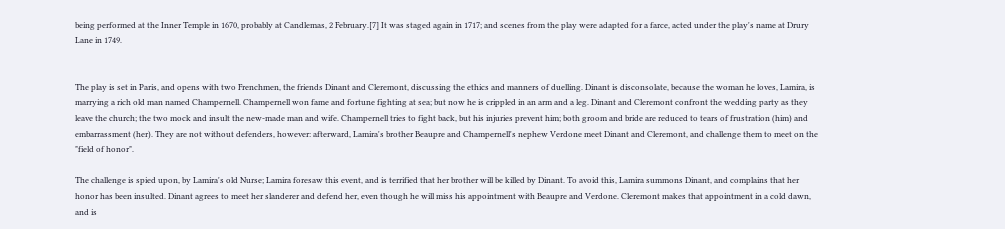being performed at the Inner Temple in 1670, probably at Candlemas, 2 February.[7] It was staged again in 1717; and scenes from the play were adapted for a farce, acted under the play's name at Drury Lane in 1749.


The play is set in Paris, and opens with two Frenchmen, the friends Dinant and Cleremont, discussing the ethics and manners of duelling. Dinant is disconsolate, because the woman he loves, Lamira, is marrying a rich old man named Champernell. Champernell won fame and fortune fighting at sea; but now he is crippled in an arm and a leg. Dinant and Cleremont confront the wedding party as they leave the church; the two mock and insult the new-made man and wife. Champernell tries to fight back, but his injuries prevent him; both groom and bride are reduced to tears of frustration (him) and embarrassment (her). They are not without defenders, however: afterward, Lamira's brother Beaupre and Champernell's nephew Verdone meet Dinant and Cleremont, and challenge them to meet on the "field of honor".

The challenge is spied upon, by Lamira's old Nurse; Lamira foresaw this event, and is terrified that her brother will be killed by Dinant. To avoid this, Lamira summons Dinant, and complains that her honor has been insulted. Dinant agrees to meet her slanderer and defend her, even though he will miss his appointment with Beaupre and Verdone. Cleremont makes that appointment in a cold dawn, and is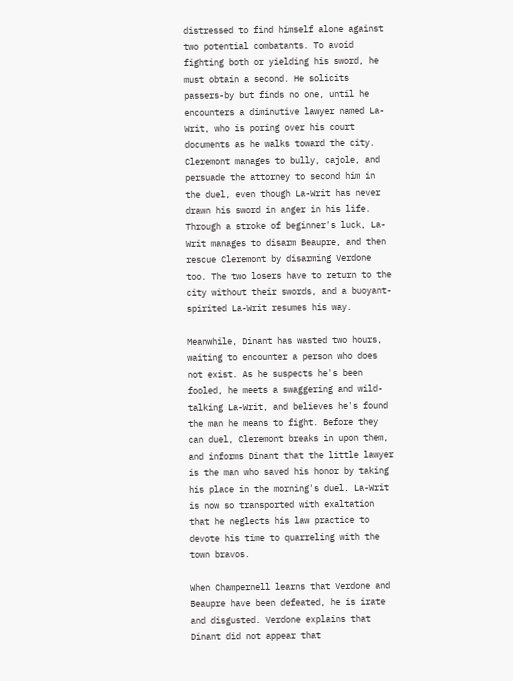distressed to find himself alone against two potential combatants. To avoid fighting both or yielding his sword, he must obtain a second. He solicits passers-by but finds no one, until he encounters a diminutive lawyer named La-Writ, who is poring over his court documents as he walks toward the city. Cleremont manages to bully, cajole, and persuade the attorney to second him in the duel, even though La-Writ has never drawn his sword in anger in his life. Through a stroke of beginner's luck, La-Writ manages to disarm Beaupre, and then rescue Cleremont by disarming Verdone too. The two losers have to return to the city without their swords, and a buoyant-spirited La-Writ resumes his way.

Meanwhile, Dinant has wasted two hours, waiting to encounter a person who does not exist. As he suspects he's been fooled, he meets a swaggering and wild-talking La-Writ, and believes he's found the man he means to fight. Before they can duel, Cleremont breaks in upon them, and informs Dinant that the little lawyer is the man who saved his honor by taking his place in the morning's duel. La-Writ is now so transported with exaltation that he neglects his law practice to devote his time to quarreling with the town bravos.

When Champernell learns that Verdone and Beaupre have been defeated, he is irate and disgusted. Verdone explains that Dinant did not appear that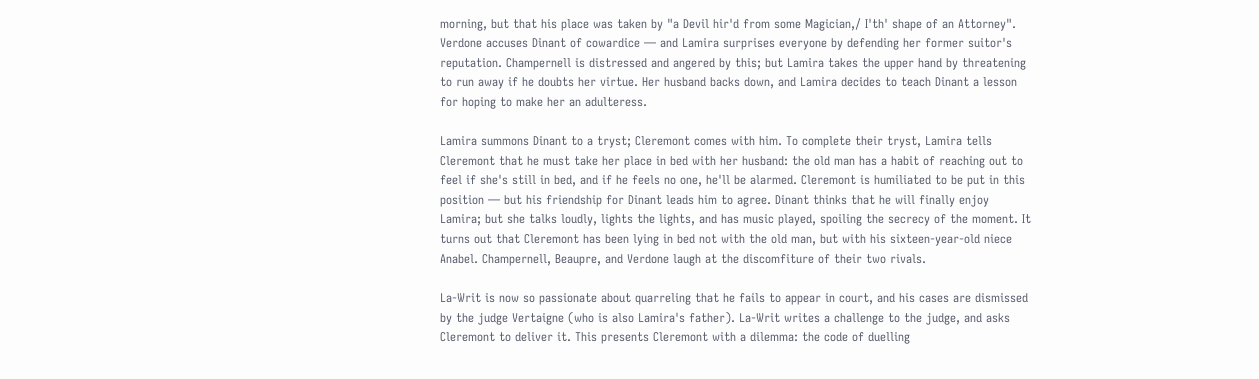morning, but that his place was taken by "a Devil hir'd from some Magician,/ I'th' shape of an Attorney". Verdone accuses Dinant of cowardice — and Lamira surprises everyone by defending her former suitor's reputation. Champernell is distressed and angered by this; but Lamira takes the upper hand by threatening to run away if he doubts her virtue. Her husband backs down, and Lamira decides to teach Dinant a lesson for hoping to make her an adulteress.

Lamira summons Dinant to a tryst; Cleremont comes with him. To complete their tryst, Lamira tells Cleremont that he must take her place in bed with her husband: the old man has a habit of reaching out to feel if she's still in bed, and if he feels no one, he'll be alarmed. Cleremont is humiliated to be put in this position — but his friendship for Dinant leads him to agree. Dinant thinks that he will finally enjoy Lamira; but she talks loudly, lights the lights, and has music played, spoiling the secrecy of the moment. It turns out that Cleremont has been lying in bed not with the old man, but with his sixteen-year-old niece Anabel. Champernell, Beaupre, and Verdone laugh at the discomfiture of their two rivals.

La-Writ is now so passionate about quarreling that he fails to appear in court, and his cases are dismissed by the judge Vertaigne (who is also Lamira's father). La-Writ writes a challenge to the judge, and asks Cleremont to deliver it. This presents Cleremont with a dilemma: the code of duelling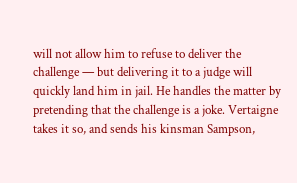will not allow him to refuse to deliver the challenge — but delivering it to a judge will quickly land him in jail. He handles the matter by pretending that the challenge is a joke. Vertaigne takes it so, and sends his kinsman Sampson,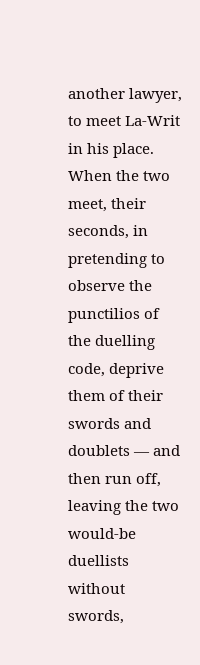another lawyer, to meet La-Writ in his place. When the two meet, their seconds, in pretending to observe the punctilios of the duelling code, deprive them of their swords and doublets — and then run off, leaving the two would-be duellists without swords,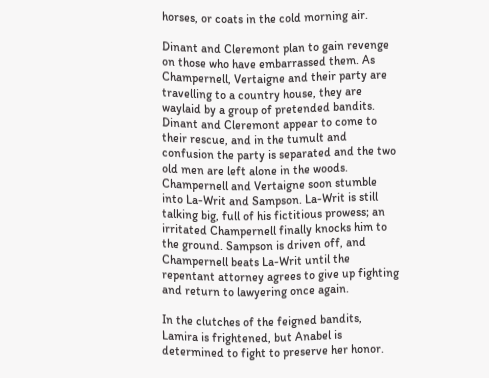horses, or coats in the cold morning air.

Dinant and Cleremont plan to gain revenge on those who have embarrassed them. As Champernell, Vertaigne and their party are travelling to a country house, they are waylaid by a group of pretended bandits. Dinant and Cleremont appear to come to their rescue, and in the tumult and confusion the party is separated and the two old men are left alone in the woods. Champernell and Vertaigne soon stumble into La-Writ and Sampson. La-Writ is still talking big, full of his fictitious prowess; an irritated Champernell finally knocks him to the ground. Sampson is driven off, and Champernell beats La-Writ until the repentant attorney agrees to give up fighting and return to lawyering once again.

In the clutches of the feigned bandits, Lamira is frightened, but Anabel is determined to fight to preserve her honor.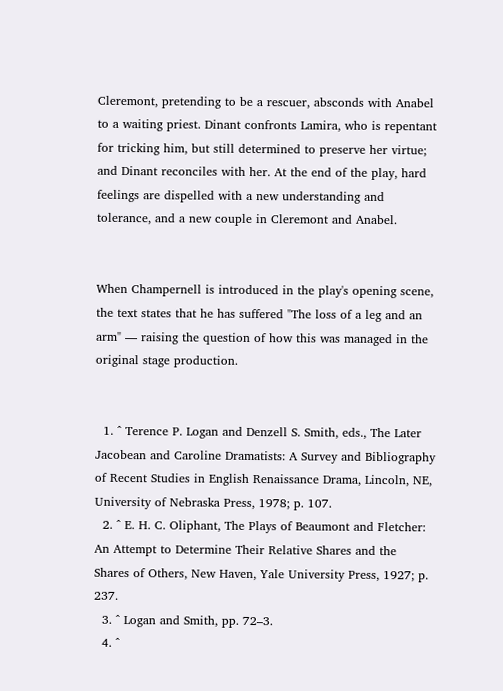Cleremont, pretending to be a rescuer, absconds with Anabel to a waiting priest. Dinant confronts Lamira, who is repentant for tricking him, but still determined to preserve her virtue; and Dinant reconciles with her. At the end of the play, hard feelings are dispelled with a new understanding and tolerance, and a new couple in Cleremont and Anabel.


When Champernell is introduced in the play's opening scene, the text states that he has suffered "The loss of a leg and an arm" — raising the question of how this was managed in the original stage production.


  1. ^ Terence P. Logan and Denzell S. Smith, eds., The Later Jacobean and Caroline Dramatists: A Survey and Bibliography of Recent Studies in English Renaissance Drama, Lincoln, NE, University of Nebraska Press, 1978; p. 107.
  2. ^ E. H. C. Oliphant, The Plays of Beaumont and Fletcher: An Attempt to Determine Their Relative Shares and the Shares of Others, New Haven, Yale University Press, 1927; p. 237.
  3. ^ Logan and Smith, pp. 72–3.
  4. ^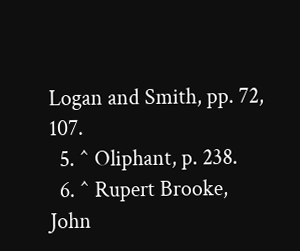Logan and Smith, pp. 72, 107.
  5. ^ Oliphant, p. 238.
  6. ^ Rupert Brooke, John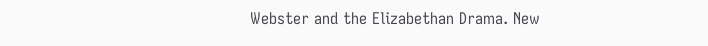Webster and the Elizabethan Drama. New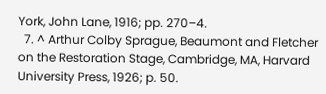York, John Lane, 1916; pp. 270–4.
  7. ^ Arthur Colby Sprague, Beaumont and Fletcher on the Restoration Stage, Cambridge, MA, Harvard University Press, 1926; p. 50.